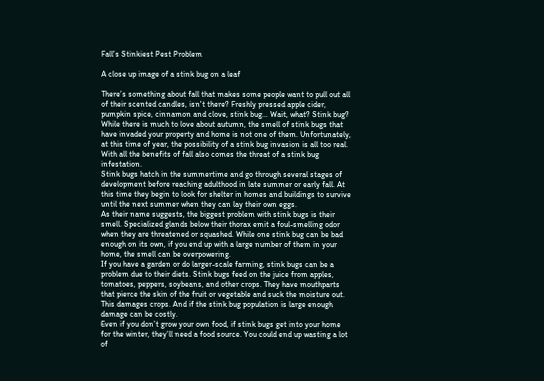Fall’s Stinkiest Pest Problem

A close up image of a stink bug on a leaf

There’s something about fall that makes some people want to pull out all of their scented candles, isn't there? Freshly pressed apple cider, pumpkin spice, cinnamon and clove, stink bug… Wait, what? Stink bug?
While there is much to love about autumn, the smell of stink bugs that have invaded your property and home is not one of them. Unfortunately, at this time of year, the possibility of a stink bug invasion is all too real. With all the benefits of fall also comes the threat of a stink bug infestation.
Stink bugs hatch in the summertime and go through several stages of development before reaching adulthood in late summer or early fall. At this time they begin to look for shelter in homes and buildings to survive until the next summer when they can lay their own eggs.
As their name suggests, the biggest problem with stink bugs is their smell. Specialized glands below their thorax emit a foul-smelling odor when they are threatened or squashed. While one stink bug can be bad enough on its own, if you end up with a large number of them in your home, the smell can be overpowering.
If you have a garden or do larger-scale farming, stink bugs can be a problem due to their diets. Stink bugs feed on the juice from apples, tomatoes, peppers, soybeans, and other crops. They have mouthparts that pierce the skin of the fruit or vegetable and suck the moisture out. This damages crops. And if the stink bug population is large enough damage can be costly.
Even if you don’t grow your own food, if stink bugs get into your home for the winter, they’ll need a food source. You could end up wasting a lot of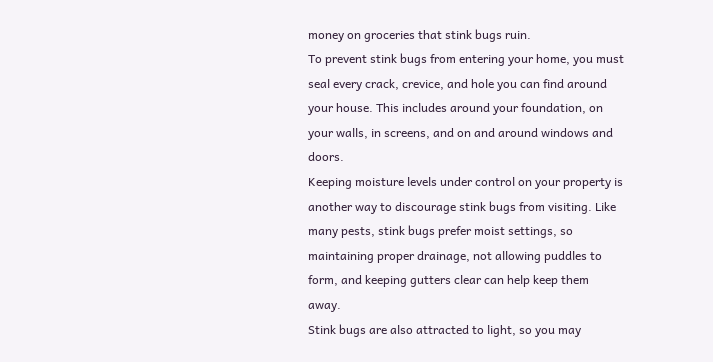money on groceries that stink bugs ruin.
To prevent stink bugs from entering your home, you must seal every crack, crevice, and hole you can find around your house. This includes around your foundation, on your walls, in screens, and on and around windows and doors.
Keeping moisture levels under control on your property is another way to discourage stink bugs from visiting. Like many pests, stink bugs prefer moist settings, so maintaining proper drainage, not allowing puddles to form, and keeping gutters clear can help keep them away.
Stink bugs are also attracted to light, so you may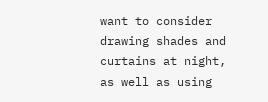want to consider drawing shades and curtains at night, as well as using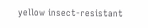yellow insect-resistant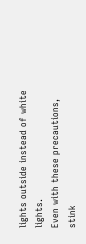lights outside instead of white lights.
Even with these precautions, stink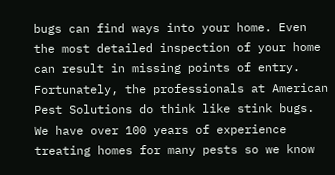bugs can find ways into your home. Even the most detailed inspection of your home can result in missing points of entry.
Fortunately, the professionals at American Pest Solutions do think like stink bugs. We have over 100 years of experience treating homes for many pests so we know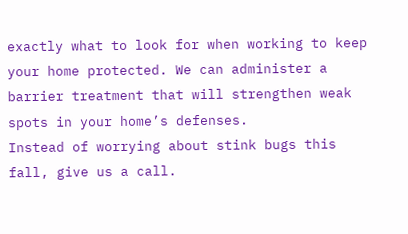exactly what to look for when working to keep your home protected. We can administer a barrier treatment that will strengthen weak spots in your home’s defenses.
Instead of worrying about stink bugs this fall, give us a call.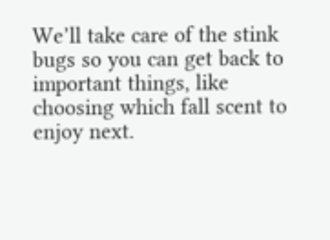We’ll take care of the stink bugs so you can get back to important things, like choosing which fall scent to enjoy next.